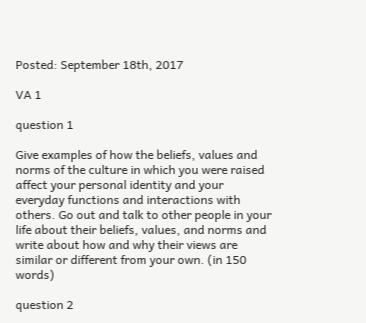Posted: September 18th, 2017

VA 1

question 1

Give examples of how the beliefs, values and norms of the culture in which you were raised affect your personal identity and your everyday functions and interactions with others. Go out and talk to other people in your life about their beliefs, values, and norms and write about how and why their views are similar or different from your own. (in 150 words)

question 2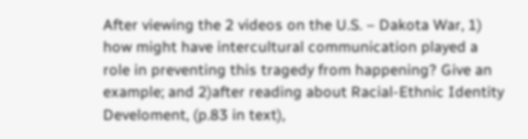After viewing the 2 videos on the U.S. – Dakota War, 1) how might have intercultural communication played a role in preventing this tragedy from happening? Give an example; and 2)after reading about Racial-Ethnic Identity Develoment, (p.83 in text),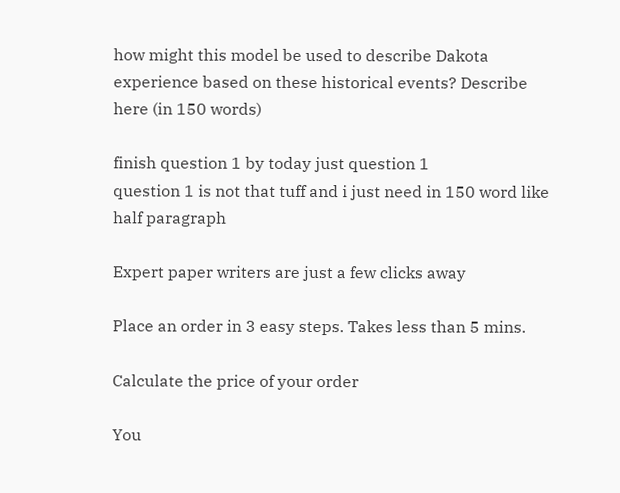how might this model be used to describe Dakota experience based on these historical events? Describe here (in 150 words)

finish question 1 by today just question 1
question 1 is not that tuff and i just need in 150 word like half paragraph

Expert paper writers are just a few clicks away

Place an order in 3 easy steps. Takes less than 5 mins.

Calculate the price of your order

You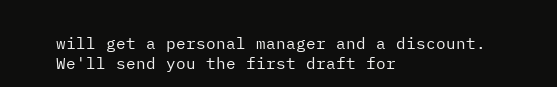will get a personal manager and a discount.
We'll send you the first draft for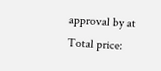approval by at
Total price: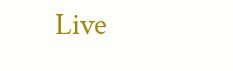Live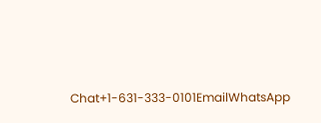Chat+1-631-333-0101EmailWhatsApp